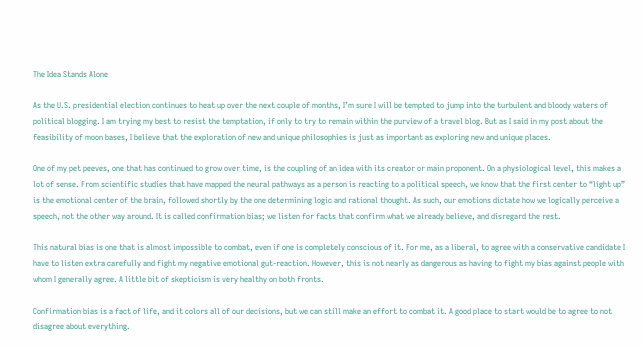The Idea Stands Alone

As the U.S. presidential election continues to heat up over the next couple of months, I’m sure I will be tempted to jump into the turbulent and bloody waters of political blogging. I am trying my best to resist the temptation, if only to try to remain within the purview of a travel blog. But as I said in my post about the feasibility of moon bases, I believe that the exploration of new and unique philosophies is just as important as exploring new and unique places.

One of my pet peeves, one that has continued to grow over time, is the coupling of an idea with its creator or main proponent. On a physiological level, this makes a lot of sense. From scientific studies that have mapped the neural pathways as a person is reacting to a political speech, we know that the first center to “light up” is the emotional center of the brain, followed shortly by the one determining logic and rational thought. As such, our emotions dictate how we logically perceive a speech, not the other way around. It is called confirmation bias; we listen for facts that confirm what we already believe, and disregard the rest.

This natural bias is one that is almost impossible to combat, even if one is completely conscious of it. For me, as a liberal, to agree with a conservative candidate I have to listen extra carefully and fight my negative emotional gut-reaction. However, this is not nearly as dangerous as having to fight my bias against people with whom I generally agree. A little bit of skepticism is very healthy on both fronts.

Confirmation bias is a fact of life, and it colors all of our decisions, but we can still make an effort to combat it. A good place to start would be to agree to not disagree about everything.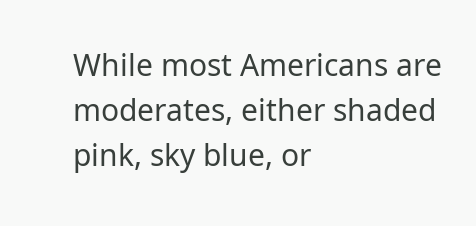While most Americans are moderates, either shaded pink, sky blue, or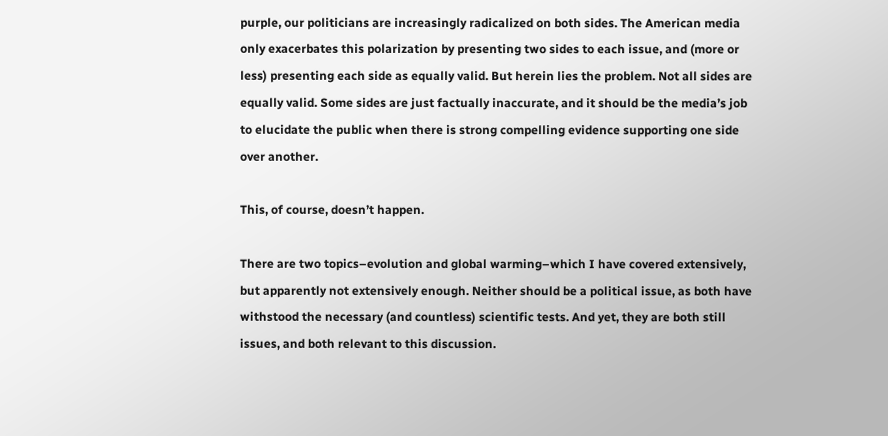purple, our politicians are increasingly radicalized on both sides. The American media only exacerbates this polarization by presenting two sides to each issue, and (more or less) presenting each side as equally valid. But herein lies the problem. Not all sides are equally valid. Some sides are just factually inaccurate, and it should be the media’s job to elucidate the public when there is strong compelling evidence supporting one side over another.

This, of course, doesn’t happen.

There are two topics–evolution and global warming–which I have covered extensively, but apparently not extensively enough. Neither should be a political issue, as both have withstood the necessary (and countless) scientific tests. And yet, they are both still issues, and both relevant to this discussion.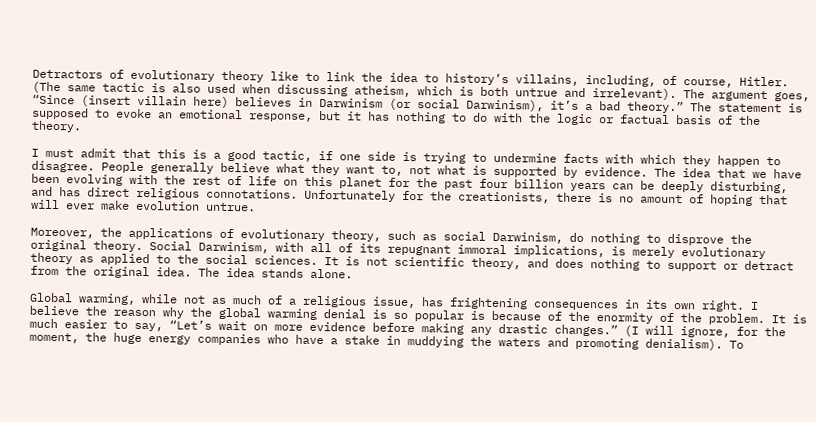Detractors of evolutionary theory like to link the idea to history’s villains, including, of course, Hitler. (The same tactic is also used when discussing atheism, which is both untrue and irrelevant). The argument goes, “Since (insert villain here) believes in Darwinism (or social Darwinism), it’s a bad theory.” The statement is supposed to evoke an emotional response, but it has nothing to do with the logic or factual basis of the theory.

I must admit that this is a good tactic, if one side is trying to undermine facts with which they happen to disagree. People generally believe what they want to, not what is supported by evidence. The idea that we have been evolving with the rest of life on this planet for the past four billion years can be deeply disturbing, and has direct religious connotations. Unfortunately for the creationists, there is no amount of hoping that will ever make evolution untrue.

Moreover, the applications of evolutionary theory, such as social Darwinism, do nothing to disprove the original theory. Social Darwinism, with all of its repugnant immoral implications, is merely evolutionary theory as applied to the social sciences. It is not scientific theory, and does nothing to support or detract from the original idea. The idea stands alone.

Global warming, while not as much of a religious issue, has frightening consequences in its own right. I believe the reason why the global warming denial is so popular is because of the enormity of the problem. It is much easier to say, “Let’s wait on more evidence before making any drastic changes.” (I will ignore, for the moment, the huge energy companies who have a stake in muddying the waters and promoting denialism). To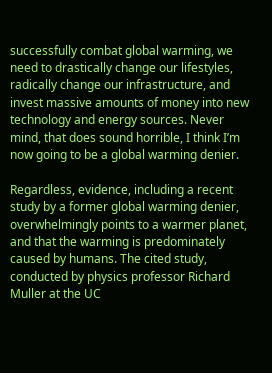successfully combat global warming, we need to drastically change our lifestyles, radically change our infrastructure, and invest massive amounts of money into new technology and energy sources. Never mind, that does sound horrible, I think I’m now going to be a global warming denier.

Regardless, evidence, including a recent study by a former global warming denier, overwhelmingly points to a warmer planet, and that the warming is predominately caused by humans. The cited study, conducted by physics professor Richard Muller at the UC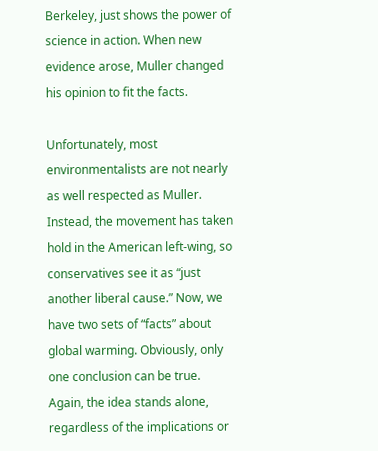Berkeley, just shows the power of science in action. When new evidence arose, Muller changed his opinion to fit the facts.

Unfortunately, most environmentalists are not nearly as well respected as Muller. Instead, the movement has taken hold in the American left-wing, so conservatives see it as “just another liberal cause.” Now, we have two sets of “facts” about global warming. Obviously, only one conclusion can be true. Again, the idea stands alone, regardless of the implications or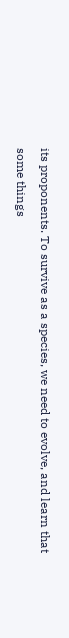its proponents. To survive as a species, we need to evolve, and learn that some things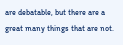are debatable, but there are a great many things that are not.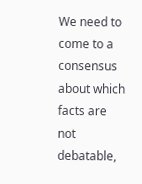We need to come to a consensus about which facts are not debatable,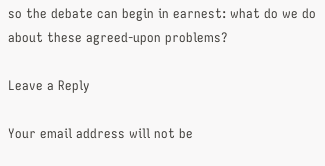so the debate can begin in earnest: what do we do about these agreed-upon problems?

Leave a Reply

Your email address will not be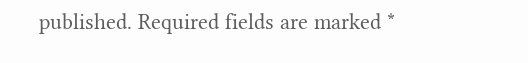published. Required fields are marked *